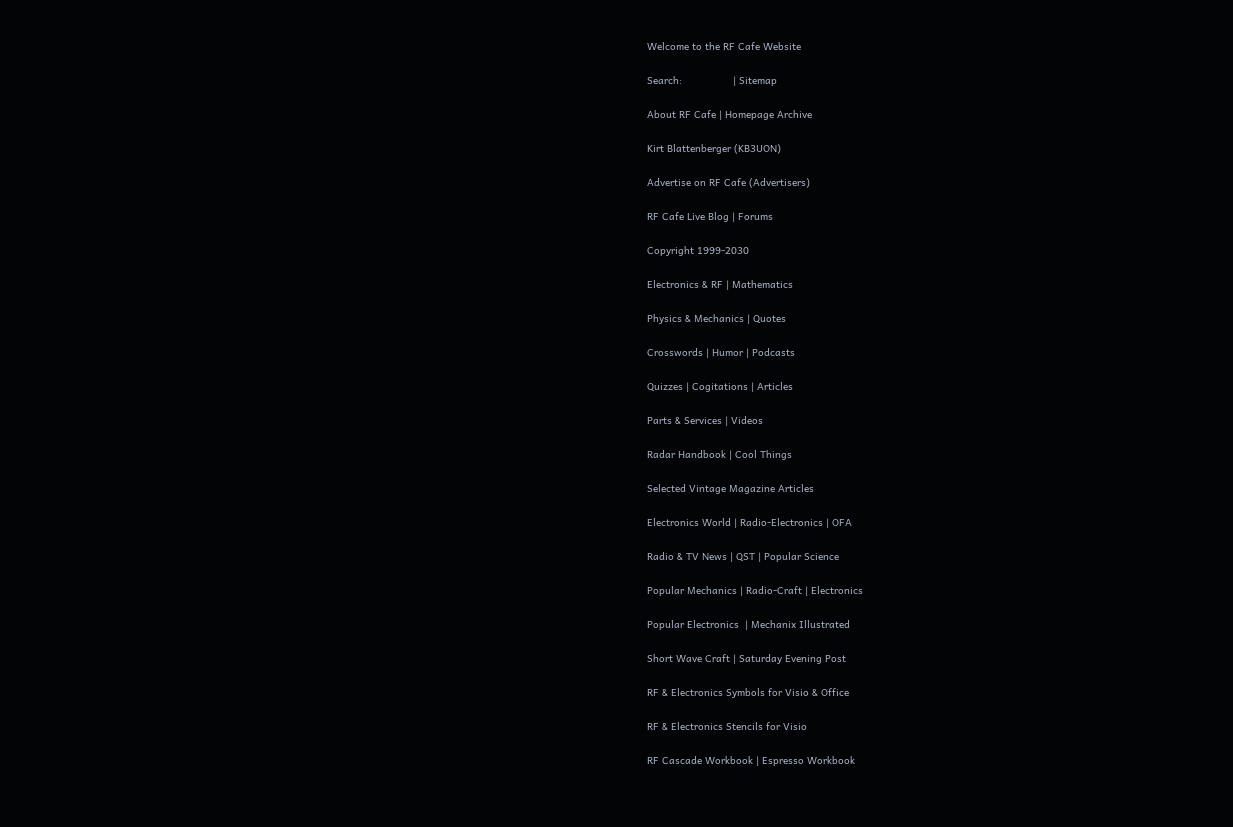Welcome to the RF Cafe Website

Search:                 | Sitemap

About RF Cafe | Homepage Archive

Kirt Blattenberger (KB3UON)

Advertise on RF Cafe (Advertisers)

RF Cafe Live Blog | Forums

Copyright 1999-2030

Electronics & RF | Mathematics

Physics & Mechanics | Quotes

Crosswords | Humor | Podcasts

Quizzes | Cogitations | Articles

Parts & Services | Videos

Radar Handbook | Cool Things

Selected Vintage Magazine Articles

Electronics World | Radio-Electronics | OFA

Radio & TV News | QST | Popular Science

Popular Mechanics | Radio-Craft | Electronics

Popular Electronics  | Mechanix Illustrated

Short Wave Craft | Saturday Evening Post

RF & Electronics Symbols for Visio & Office

RF & Electronics Stencils for Visio

RF Cascade Workbook | Espresso Workbook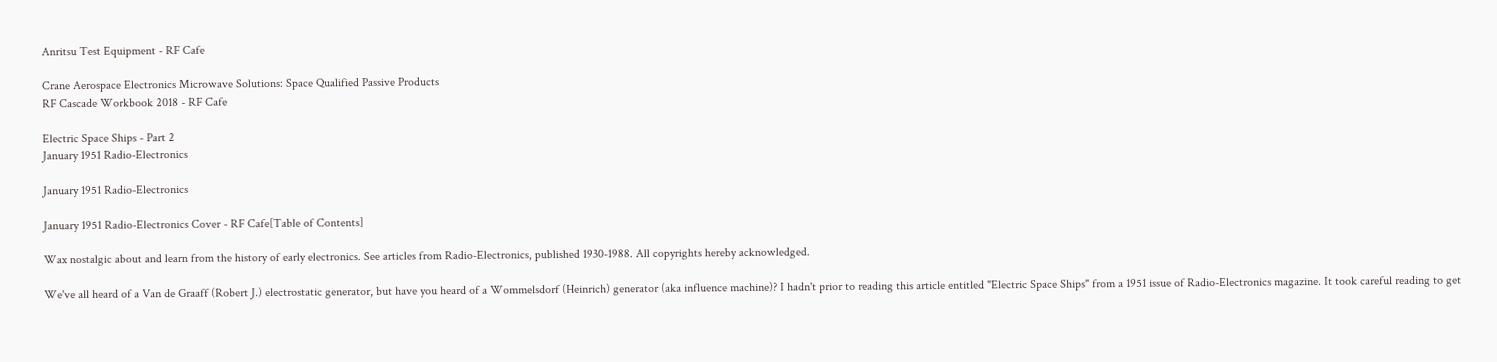Anritsu Test Equipment - RF Cafe

Crane Aerospace Electronics Microwave Solutions: Space Qualified Passive Products
RF Cascade Workbook 2018 - RF Cafe

Electric Space Ships - Part 2
January 1951 Radio-Electronics

January 1951 Radio-Electronics

January 1951 Radio-Electronics Cover - RF Cafe[Table of Contents]

Wax nostalgic about and learn from the history of early electronics. See articles from Radio-Electronics, published 1930-1988. All copyrights hereby acknowledged.

We've all heard of a Van de Graaff (Robert J.) electrostatic generator, but have you heard of a Wommelsdorf (Heinrich) generator (aka influence machine)? I hadn't prior to reading this article entitled "Electric Space Ships" from a 1951 issue of Radio-Electronics magazine. It took careful reading to get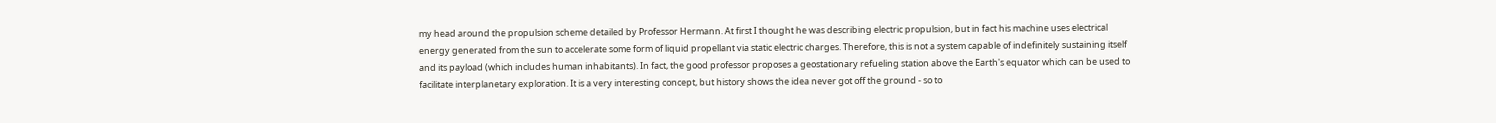my head around the propulsion scheme detailed by Professor Hermann. At first I thought he was describing electric propulsion, but in fact his machine uses electrical energy generated from the sun to accelerate some form of liquid propellant via static electric charges. Therefore, this is not a system capable of indefinitely sustaining itself and its payload (which includes human inhabitants). In fact, the good professor proposes a geostationary refueling station above the Earth's equator which can be used to facilitate interplanetary exploration. It is a very interesting concept, but history shows the idea never got off the ground - so to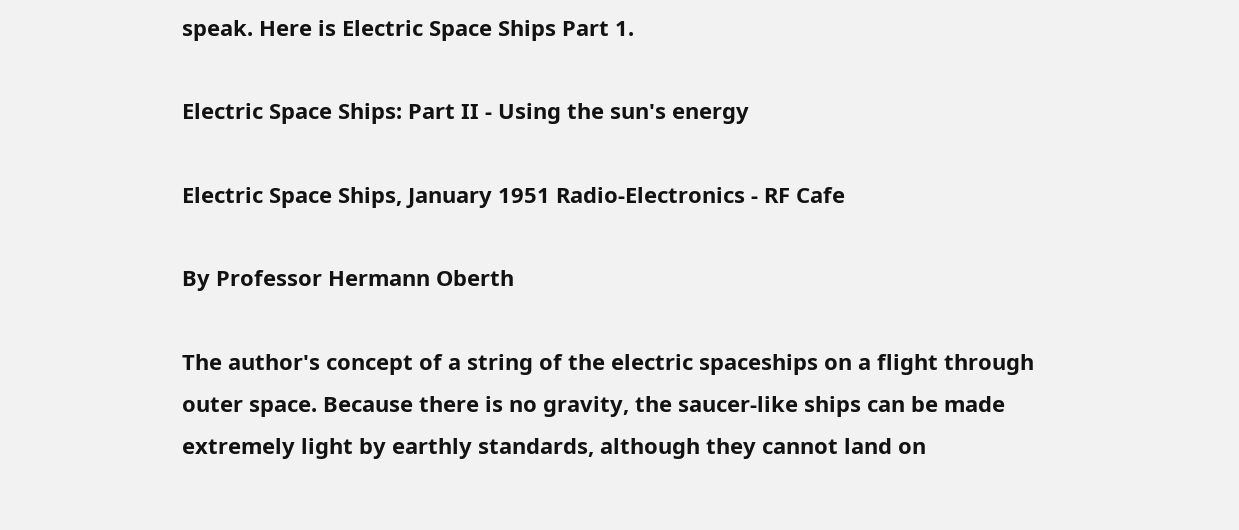speak. Here is Electric Space Ships Part 1.

Electric Space Ships: Part II - Using the sun's energy

Electric Space Ships, January 1951 Radio-Electronics - RF Cafe

By Professor Hermann Oberth

The author's concept of a string of the electric spaceships on a flight through outer space. Because there is no gravity, the saucer-like ships can be made extremely light by earthly standards, although they cannot land on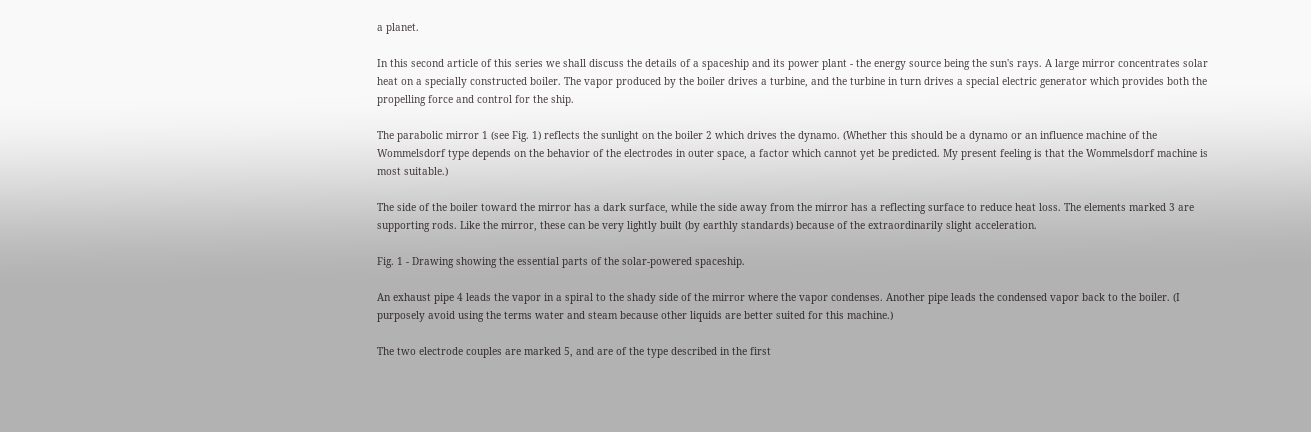a planet.

In this second article of this series we shall discuss the details of a spaceship and its power plant - the energy source being the sun's rays. A large mirror concentrates solar heat on a specially constructed boiler. The vapor produced by the boiler drives a turbine, and the turbine in turn drives a special electric generator which provides both the propelling force and control for the ship.

The parabolic mirror 1 (see Fig. 1) reflects the sunlight on the boiler 2 which drives the dynamo. (Whether this should be a dynamo or an influence machine of the Wommelsdorf type depends on the behavior of the electrodes in outer space, a factor which cannot yet be predicted. My present feeling is that the Wommelsdorf machine is most suitable.)

The side of the boiler toward the mirror has a dark surface, while the side away from the mirror has a reflecting surface to reduce heat loss. The elements marked 3 are supporting rods. Like the mirror, these can be very lightly built (by earthly standards) because of the extraordinarily slight acceleration.

Fig. 1 - Drawing showing the essential parts of the solar-powered spaceship.

An exhaust pipe 4 leads the vapor in a spiral to the shady side of the mirror where the vapor condenses. Another pipe leads the condensed vapor back to the boiler. (I purposely avoid using the terms water and steam because other liquids are better suited for this machine.)

The two electrode couples are marked 5, and are of the type described in the first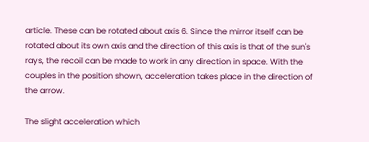article. These can be rotated about axis 6. Since the mirror itself can be rotated about its own axis and the direction of this axis is that of the sun's rays, the recoil can be made to work in any direction in space. With the couples in the position shown, acceleration takes place in the direction of the arrow.

The slight acceleration which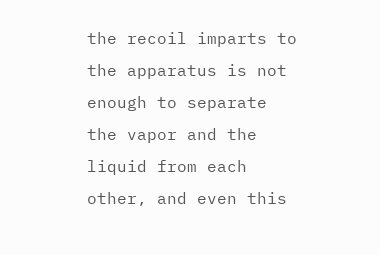the recoil imparts to the apparatus is not enough to separate the vapor and the liquid from each other, and even this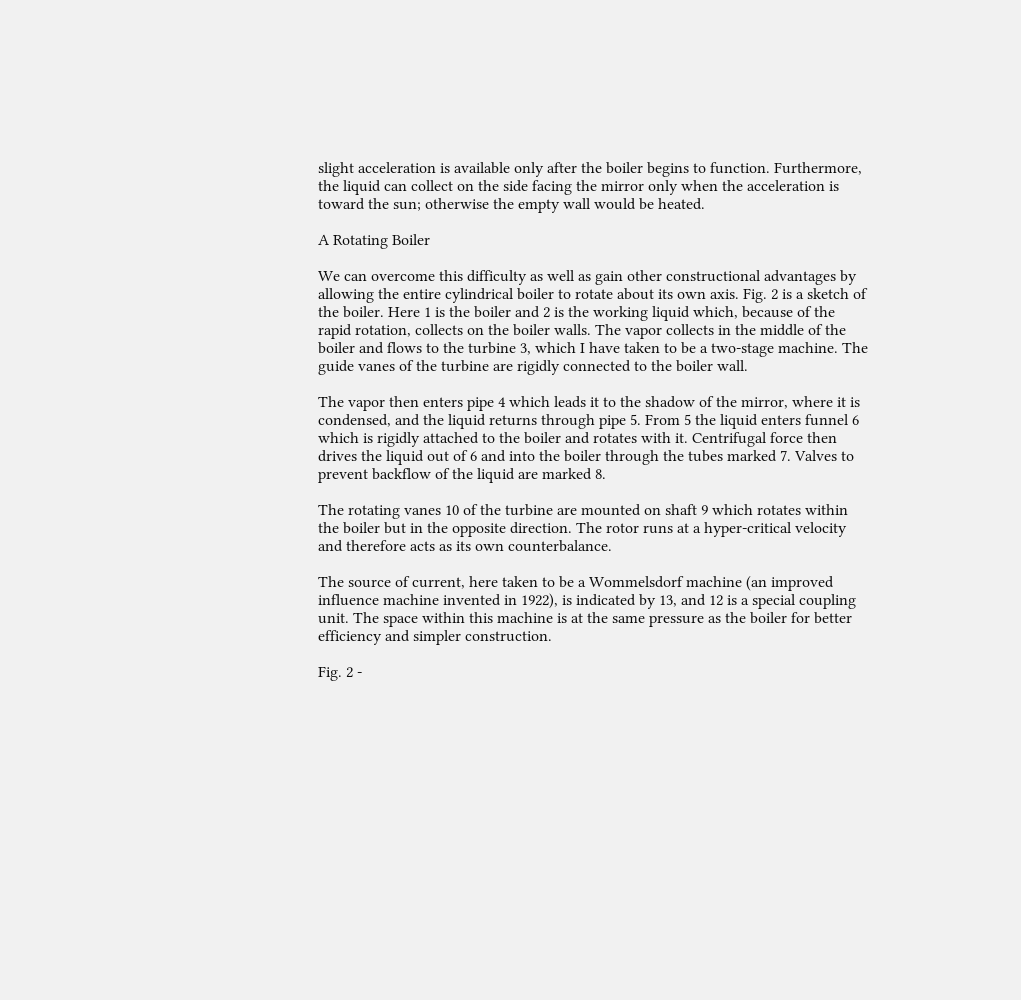slight acceleration is available only after the boiler begins to function. Furthermore, the liquid can collect on the side facing the mirror only when the acceleration is toward the sun; otherwise the empty wall would be heated.

A Rotating Boiler

We can overcome this difficulty as well as gain other constructional advantages by allowing the entire cylindrical boiler to rotate about its own axis. Fig. 2 is a sketch of the boiler. Here 1 is the boiler and 2 is the working liquid which, because of the rapid rotation, collects on the boiler walls. The vapor collects in the middle of the boiler and flows to the turbine 3, which I have taken to be a two-stage machine. The guide vanes of the turbine are rigidly connected to the boiler wall.

The vapor then enters pipe 4 which leads it to the shadow of the mirror, where it is condensed, and the liquid returns through pipe 5. From 5 the liquid enters funnel 6 which is rigidly attached to the boiler and rotates with it. Centrifugal force then drives the liquid out of 6 and into the boiler through the tubes marked 7. Valves to prevent backflow of the liquid are marked 8.

The rotating vanes 10 of the turbine are mounted on shaft 9 which rotates within the boiler but in the opposite direction. The rotor runs at a hyper-critical velocity and therefore acts as its own counterbalance.

The source of current, here taken to be a Wommelsdorf machine (an improved influence machine invented in 1922), is indicated by 13, and 12 is a special coupling unit. The space within this machine is at the same pressure as the boiler for better efficiency and simpler construction.

Fig. 2 -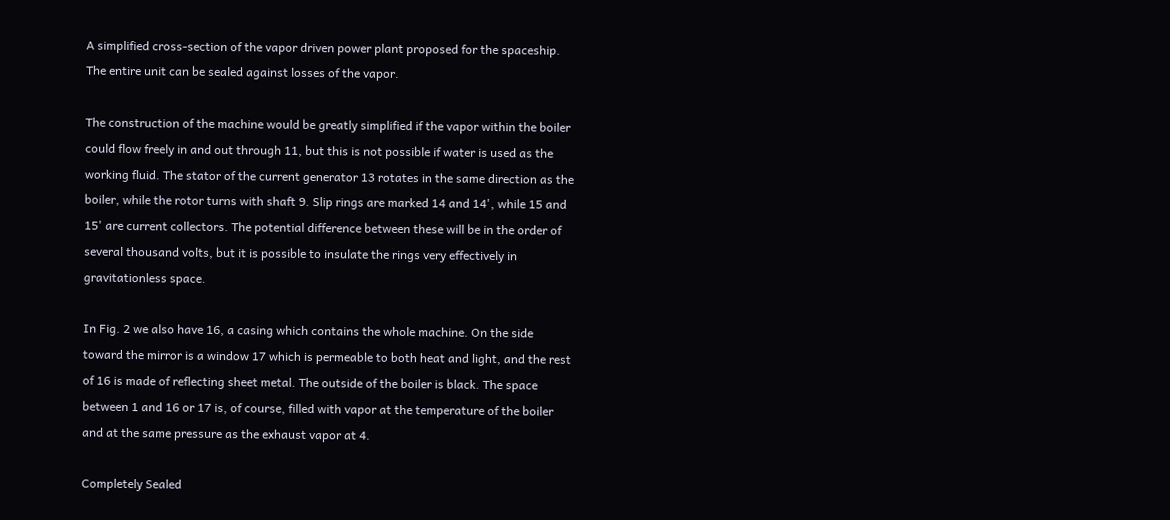A simplified cross-section of the vapor driven power plant proposed for the spaceship. The entire unit can be sealed against losses of the vapor.

The construction of the machine would be greatly simplified if the vapor within the boiler could flow freely in and out through 11, but this is not possible if water is used as the working fluid. The stator of the current generator 13 rotates in the same direction as the boiler, while the rotor turns with shaft 9. Slip rings are marked 14 and 14', while 15 and 15' are current collectors. The potential difference between these will be in the order of several thousand volts, but it is possible to insulate the rings very effectively in gravitationless space.

In Fig. 2 we also have 16, a casing which contains the whole machine. On the side toward the mirror is a window 17 which is permeable to both heat and light, and the rest of 16 is made of reflecting sheet metal. The outside of the boiler is black. The space between 1 and 16 or 17 is, of course, filled with vapor at the temperature of the boiler and at the same pressure as the exhaust vapor at 4.

Completely Sealed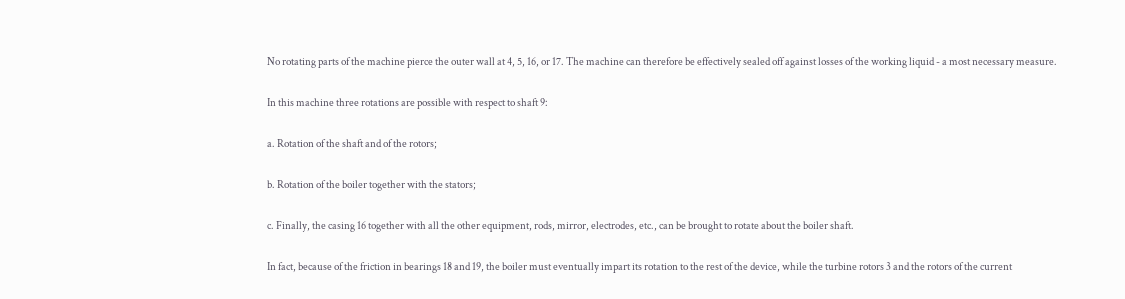No rotating parts of the machine pierce the outer wall at 4, 5, 16, or 17. The machine can therefore be effectively sealed off against losses of the working liquid - a most necessary measure.

In this machine three rotations are possible with respect to shaft 9:

a. Rotation of the shaft and of the rotors;

b. Rotation of the boiler together with the stators;

c. Finally, the casing 16 together with all the other equipment, rods, mirror, electrodes, etc., can be brought to rotate about the boiler shaft.

In fact, because of the friction in bearings 18 and 19, the boiler must eventually impart its rotation to the rest of the device, while the turbine rotors 3 and the rotors of the current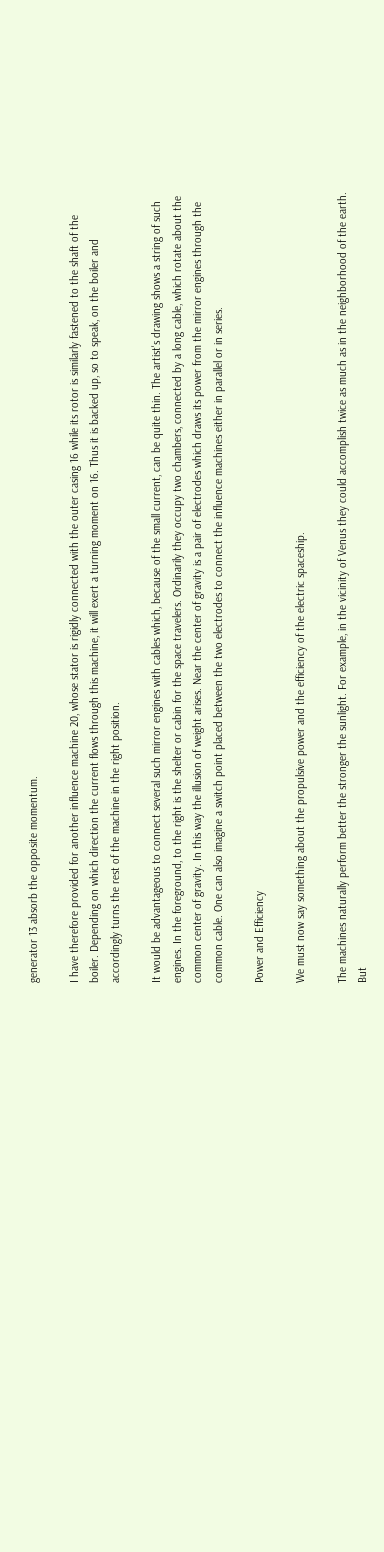generator 13 absorb the opposite momentum.

I have therefore provided for another influence machine 20, whose stator is rigidly connected with the outer casing 16 while its rotor is similarly fastened to the shaft of the boiler. Depending on which direction the current flows through this machine, it will exert a turning moment on 16. Thus it is backed up, so to speak, on the boiler and accordingly turns the rest of the machine in the right position.

It would be advantageous to connect several such mirror engines with cables which, because of the small current, can be quite thin. The artist's drawing shows a string of such engines. In the foreground, to the right is the shelter or cabin for the space travelers. Ordinarily they occupy two chambers, connected by a long cable, which rotate about the common center of gravity. In this way the illusion of weight arises. Near the center of gravity is a pair of electrodes which draws its power from the mirror engines through the common cable. One can also imagine a switch point placed between the two electrodes to connect the influence machines either in parallel or in series.

Power and Efficiency

We must now say something about the propulsive power and the efficiency of the electric spaceship.

The machines naturally perform better the stronger the sunlight. For example, in the vicinity of Venus they could accomplish twice as much as in the neighborhood of the earth. But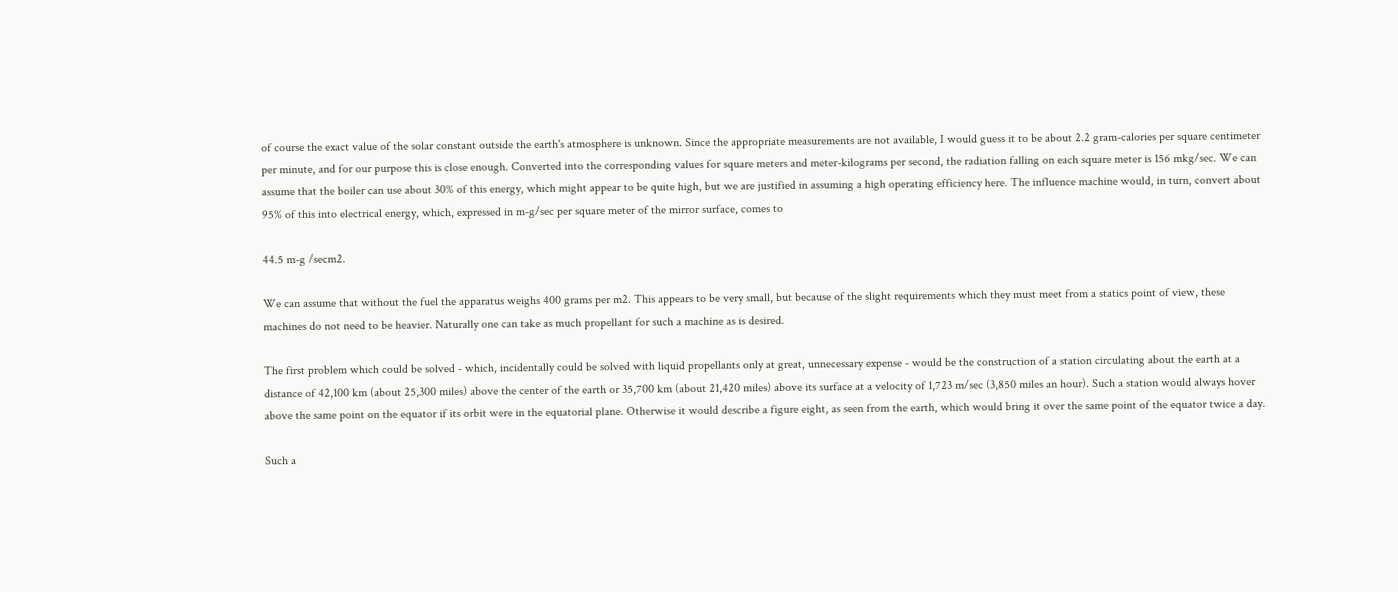of course the exact value of the solar constant outside the earth's atmosphere is unknown. Since the appropriate measurements are not available, I would guess it to be about 2.2 gram-calories per square centimeter per minute, and for our purpose this is close enough. Converted into the corresponding values for square meters and meter-kilograms per second, the radiation falling on each square meter is 156 mkg/sec. We can assume that the boiler can use about 30% of this energy, which might appear to be quite high, but we are justified in assuming a high operating efficiency here. The influence machine would, in turn, convert about 95% of this into electrical energy, which, expressed in m-g/sec per square meter of the mirror surface, comes to

44.5 m-g /secm2.

We can assume that without the fuel the apparatus weighs 400 grams per m2. This appears to be very small, but because of the slight requirements which they must meet from a statics point of view, these machines do not need to be heavier. Naturally one can take as much propellant for such a machine as is desired.

The first problem which could be solved - which, incidentally could be solved with liquid propellants only at great, unnecessary expense - would be the construction of a station circulating about the earth at a distance of 42,100 km (about 25,300 miles) above the center of the earth or 35,700 km (about 21,420 miles) above its surface at a velocity of 1,723 m/sec (3,850 miles an hour). Such a station would always hover above the same point on the equator if its orbit were in the equatorial plane. Otherwise it would describe a figure eight, as seen from the earth, which would bring it over the same point of the equator twice a day.

Such a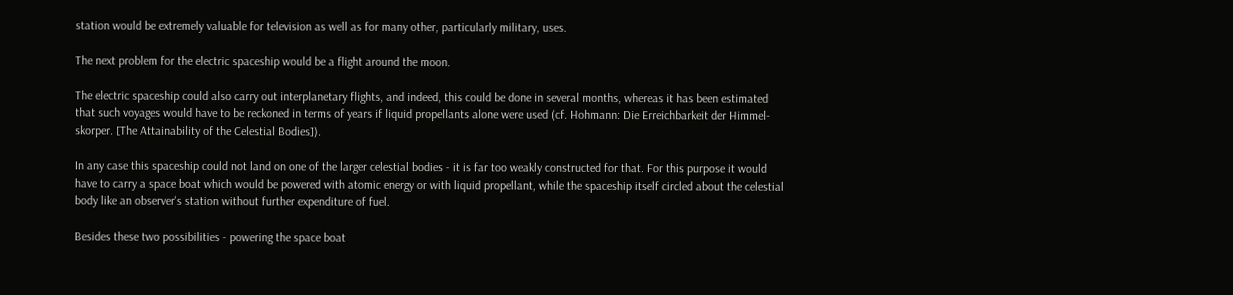station would be extremely valuable for television as well as for many other, particularly military, uses.

The next problem for the electric spaceship would be a flight around the moon.

The electric spaceship could also carry out interplanetary flights, and indeed, this could be done in several months, whereas it has been estimated that such voyages would have to be reckoned in terms of years if liquid propellants alone were used (cf. Hohmann: Die Erreichbarkeit der Himmel-skorper. [The Attainability of the Celestial Bodies]).

In any case this spaceship could not land on one of the larger celestial bodies - it is far too weakly constructed for that. For this purpose it would have to carry a space boat which would be powered with atomic energy or with liquid propellant, while the spaceship itself circled about the celestial body like an observer's station without further expenditure of fuel.

Besides these two possibilities - powering the space boat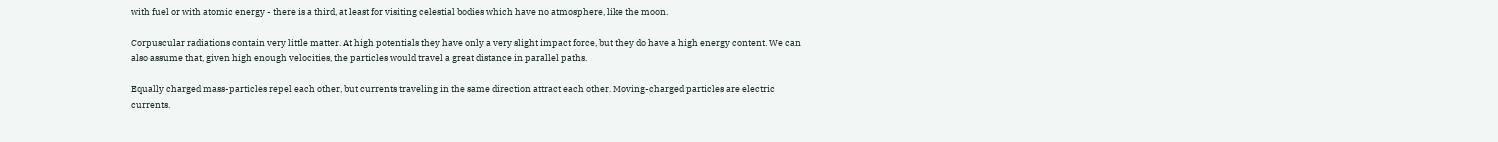with fuel or with atomic energy - there is a third, at least for visiting celestial bodies which have no atmosphere, like the moon.

Corpuscular radiations contain very little matter. At high potentials they have only a very slight impact force, but they do have a high energy content. We can also assume that, given high enough velocities, the particles would travel a great distance in parallel paths.

Equally charged mass-particles repel each other, but currents traveling in the same direction attract each other. Moving-charged particles are electric currents.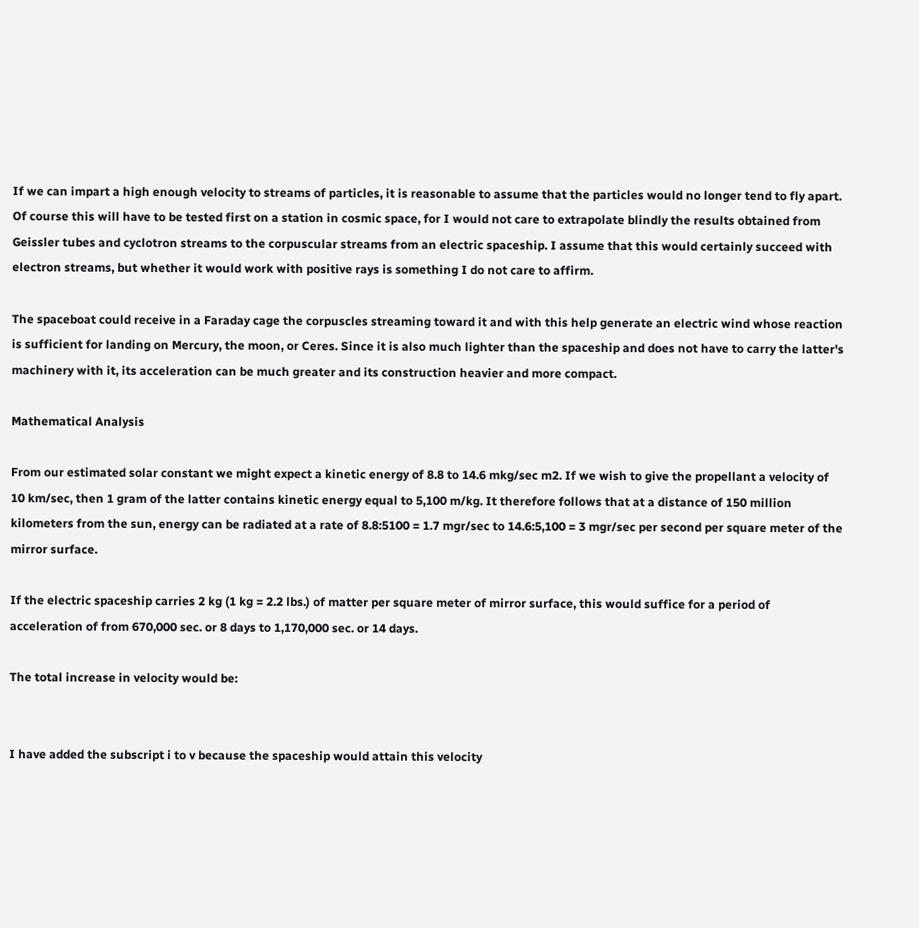If we can impart a high enough velocity to streams of particles, it is reasonable to assume that the particles would no longer tend to fly apart. Of course this will have to be tested first on a station in cosmic space, for I would not care to extrapolate blindly the results obtained from Geissler tubes and cyclotron streams to the corpuscular streams from an electric spaceship. I assume that this would certainly succeed with electron streams, but whether it would work with positive rays is something I do not care to affirm.

The spaceboat could receive in a Faraday cage the corpuscles streaming toward it and with this help generate an electric wind whose reaction is sufficient for landing on Mercury, the moon, or Ceres. Since it is also much lighter than the spaceship and does not have to carry the latter's machinery with it, its acceleration can be much greater and its construction heavier and more compact.

Mathematical Analysis

From our estimated solar constant we might expect a kinetic energy of 8.8 to 14.6 mkg/sec m2. If we wish to give the propellant a velocity of 10 km/sec, then 1 gram of the latter contains kinetic energy equal to 5,100 m/kg. It therefore follows that at a distance of 150 million kilometers from the sun, energy can be radiated at a rate of 8.8:5100 = 1.7 mgr/sec to 14.6:5,100 = 3 mgr/sec per second per square meter of the mirror surface.

If the electric spaceship carries 2 kg (1 kg = 2.2 lbs.) of matter per square meter of mirror surface, this would suffice for a period of acceleration of from 670,000 sec. or 8 days to 1,170,000 sec. or 14 days.

The total increase in velocity would be:


I have added the subscript i to v because the spaceship would attain this velocity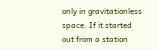only in gravitationless space. If it started out from a station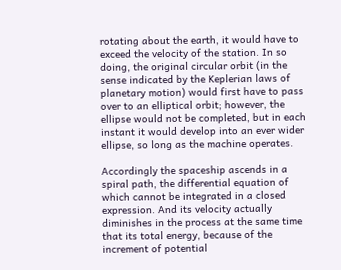rotating about the earth, it would have to exceed the velocity of the station. In so doing, the original circular orbit (in the sense indicated by the Keplerian laws of planetary motion) would first have to pass over to an elliptical orbit; however, the ellipse would not be completed, but in each instant it would develop into an ever wider ellipse, so long as the machine operates.

Accordingly the spaceship ascends in a spiral path, the differential equation of which cannot be integrated in a closed expression. And its velocity actually diminishes in the process at the same time that its total energy, because of the increment of potential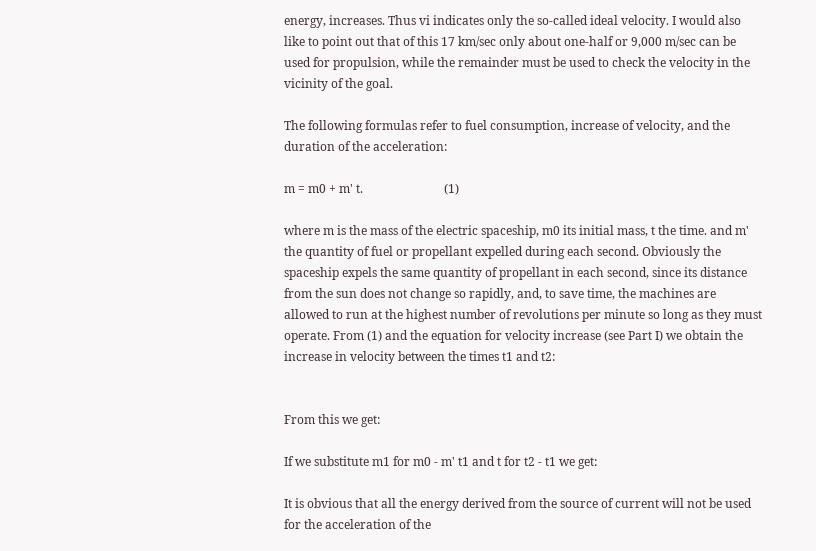energy, increases. Thus vi indicates only the so-called ideal velocity. I would also like to point out that of this 17 km/sec only about one-half or 9,000 m/sec can be used for propulsion, while the remainder must be used to check the velocity in the vicinity of the goal.

The following formulas refer to fuel consumption, increase of velocity, and the duration of the acceleration:

m = m0 + m' t.                           (1)

where m is the mass of the electric spaceship, m0 its initial mass, t the time. and m' the quantity of fuel or propellant expelled during each second. Obviously the spaceship expels the same quantity of propellant in each second, since its distance from the sun does not change so rapidly, and, to save time, the machines are allowed to run at the highest number of revolutions per minute so long as they must operate. From (1) and the equation for velocity increase (see Part I) we obtain the increase in velocity between the times t1 and t2:


From this we get:

If we substitute m1 for m0 - m' t1 and t for t2 - t1 we get:

It is obvious that all the energy derived from the source of current will not be used for the acceleration of the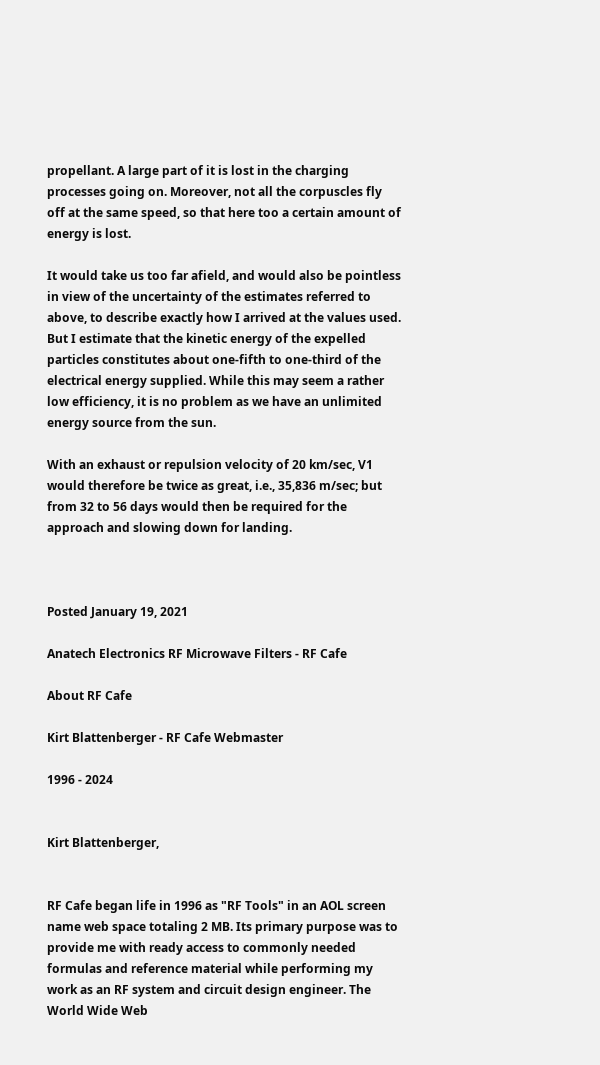propellant. A large part of it is lost in the charging processes going on. Moreover, not all the corpuscles fly off at the same speed, so that here too a certain amount of energy is lost.

It would take us too far afield, and would also be pointless in view of the uncertainty of the estimates referred to above, to describe exactly how I arrived at the values used. But I estimate that the kinetic energy of the expelled particles constitutes about one-fifth to one-third of the electrical energy supplied. While this may seem a rather low efficiency, it is no problem as we have an unlimited energy source from the sun.

With an exhaust or repulsion velocity of 20 km/sec, V1 would therefore be twice as great, i.e., 35,836 m/sec; but from 32 to 56 days would then be required for the approach and slowing down for landing.



Posted January 19, 2021

Anatech Electronics RF Microwave Filters - RF Cafe

About RF Cafe

Kirt Blattenberger - RF Cafe Webmaster

1996 - 2024


Kirt Blattenberger,


RF Cafe began life in 1996 as "RF Tools" in an AOL screen name web space totaling 2 MB. Its primary purpose was to provide me with ready access to commonly needed formulas and reference material while performing my work as an RF system and circuit design engineer. The World Wide Web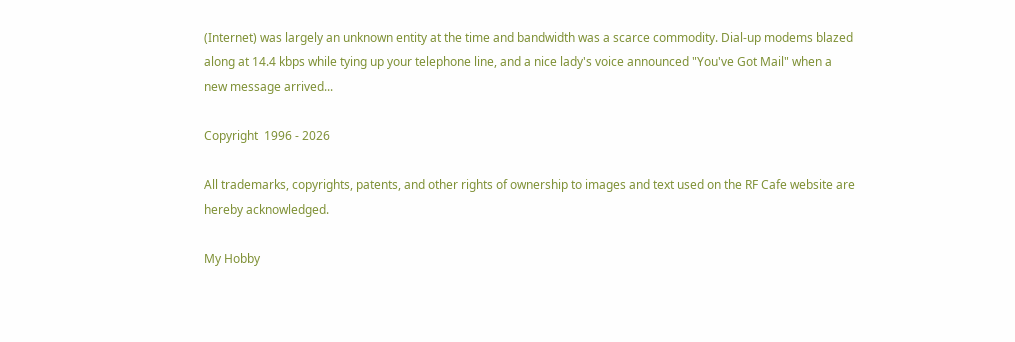(Internet) was largely an unknown entity at the time and bandwidth was a scarce commodity. Dial-up modems blazed along at 14.4 kbps while tying up your telephone line, and a nice lady's voice announced "You've Got Mail" when a new message arrived...

Copyright  1996 - 2026

All trademarks, copyrights, patents, and other rights of ownership to images and text used on the RF Cafe website are hereby acknowledged.

My Hobby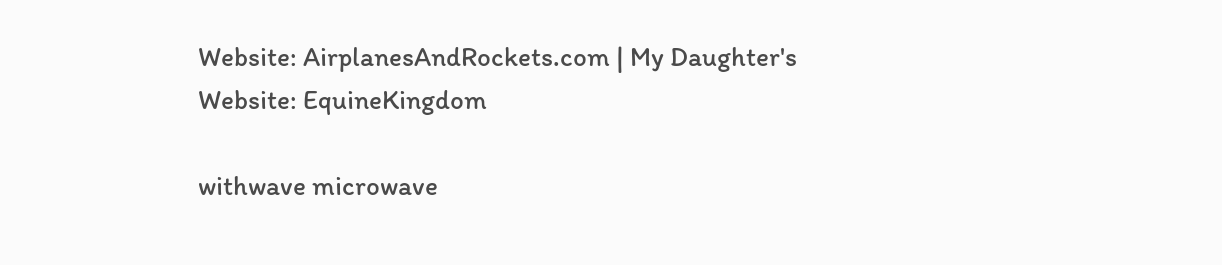Website: AirplanesAndRockets.com | My Daughter's Website: EquineKingdom

withwave microwave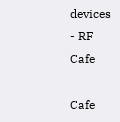devices - RF Cafe

Cafe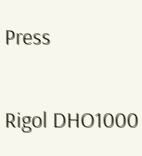Press

Rigol DHO1000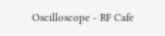Oscilloscope - RF Cafe